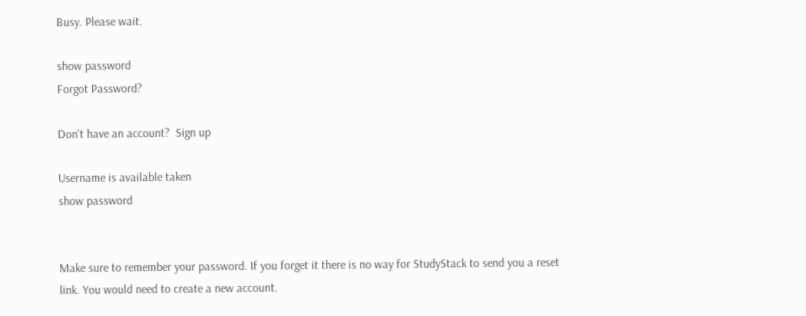Busy. Please wait.

show password
Forgot Password?

Don't have an account?  Sign up

Username is available taken
show password


Make sure to remember your password. If you forget it there is no way for StudyStack to send you a reset link. You would need to create a new account.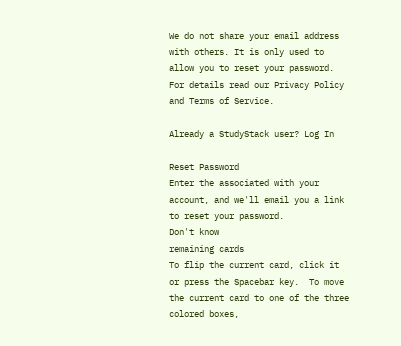We do not share your email address with others. It is only used to allow you to reset your password. For details read our Privacy Policy and Terms of Service.

Already a StudyStack user? Log In

Reset Password
Enter the associated with your account, and we'll email you a link to reset your password.
Don't know
remaining cards
To flip the current card, click it or press the Spacebar key.  To move the current card to one of the three colored boxes,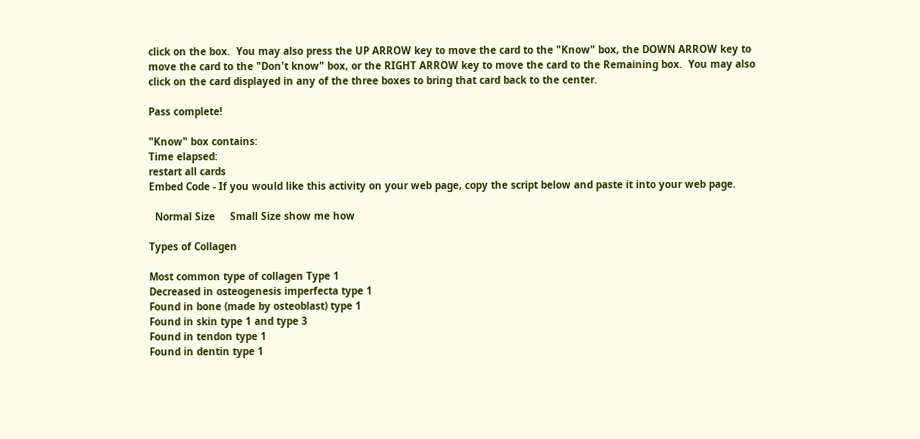click on the box.  You may also press the UP ARROW key to move the card to the "Know" box, the DOWN ARROW key to move the card to the "Don't know" box, or the RIGHT ARROW key to move the card to the Remaining box.  You may also click on the card displayed in any of the three boxes to bring that card back to the center.

Pass complete!

"Know" box contains:
Time elapsed:
restart all cards
Embed Code - If you would like this activity on your web page, copy the script below and paste it into your web page.

  Normal Size     Small Size show me how

Types of Collagen

Most common type of collagen Type 1
Decreased in osteogenesis imperfecta type 1
Found in bone (made by osteoblast) type 1
Found in skin type 1 and type 3
Found in tendon type 1
Found in dentin type 1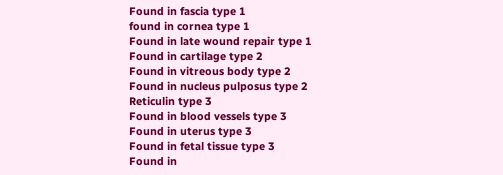Found in fascia type 1
found in cornea type 1
Found in late wound repair type 1
Found in cartilage type 2
Found in vitreous body type 2
Found in nucleus pulposus type 2
Reticulin type 3
Found in blood vessels type 3
Found in uterus type 3
Found in fetal tissue type 3
Found in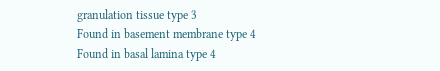granulation tissue type 3
Found in basement membrane type 4
Found in basal lamina type 4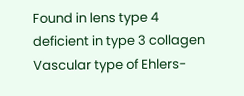Found in lens type 4
deficient in type 3 collagen Vascular type of Ehlers-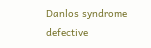Danlos syndrome
defective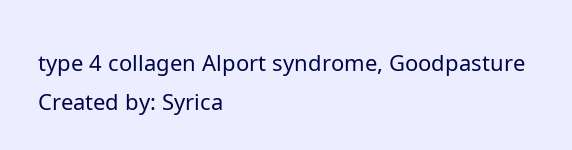type 4 collagen Alport syndrome, Goodpasture
Created by: Syrica